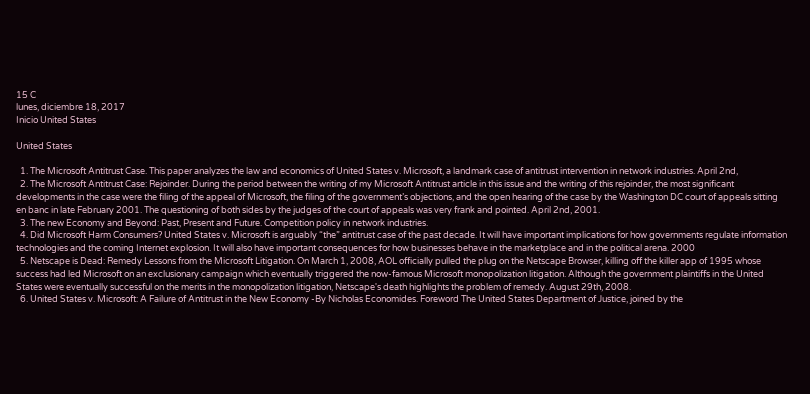15 C
lunes, diciembre 18, 2017
Inicio United States

United States

  1. The Microsoft Antitrust Case. This paper analyzes the law and economics of United States v. Microsoft, a landmark case of antitrust intervention in network industries. April 2nd,
  2. The Microsoft Antitrust Case: Rejoinder. During the period between the writing of my Microsoft Antitrust article in this issue and the writing of this rejoinder, the most significant developments in the case were the filing of the appeal of Microsoft, the filing of the government’s objections, and the open hearing of the case by the Washington DC court of appeals sitting en banc in late February 2001. The questioning of both sides by the judges of the court of appeals was very frank and pointed. April 2nd, 2001.
  3. The new Economy and Beyond: Past, Present and Future. Competition policy in network industries.
  4. Did Microsoft Harm Consumers? United States v. Microsoft is arguably “the” antitrust case of the past decade. It will have important implications for how governments regulate information technologies and the coming Internet explosion. It will also have important consequences for how businesses behave in the marketplace and in the political arena. 2000
  5. Netscape is Dead: Remedy Lessons from the Microsoft Litigation. On March 1, 2008, AOL officially pulled the plug on the Netscape Browser, killing off the killer app of 1995 whose success had led Microsoft on an exclusionary campaign which eventually triggered the now-famous Microsoft monopolization litigation. Although the government plaintiffs in the United States were eventually successful on the merits in the monopolization litigation, Netscape's death highlights the problem of remedy. August 29th, 2008.
  6. United States v. Microsoft: A Failure of Antitrust in the New Economy -By Nicholas Economides. Foreword The United States Department of Justice, joined by the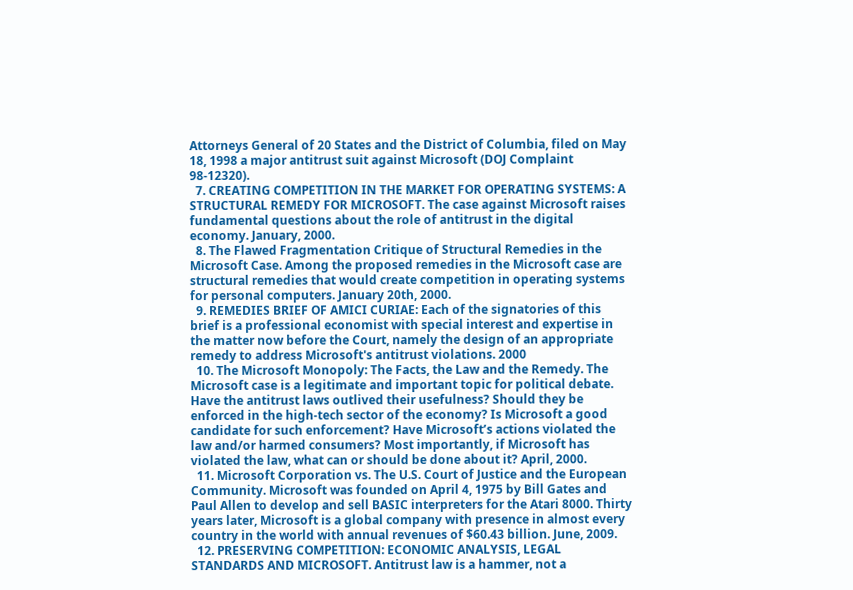Attorneys General of 20 States and the District of Columbia, filed on May 18, 1998 a major antitrust suit against Microsoft (DOJ Complaint 98-12320).
  7. CREATING COMPETITION IN THE MARKET FOR OPERATING SYSTEMS: A STRUCTURAL REMEDY FOR MICROSOFT. The case against Microsoft raises fundamental questions about the role of antitrust in the digital economy. January, 2000.
  8. The Flawed Fragmentation Critique of Structural Remedies in the Microsoft Case. Among the proposed remedies in the Microsoft case are structural remedies that would create competition in operating systems for personal computers. January 20th, 2000.
  9. REMEDIES BRIEF OF AMICI CURIAE: Each of the signatories of this brief is a professional economist with special interest and expertise in the matter now before the Court, namely the design of an appropriate remedy to address Microsoft's antitrust violations. 2000
  10. The Microsoft Monopoly: The Facts, the Law and the Remedy. The Microsoft case is a legitimate and important topic for political debate. Have the antitrust laws outlived their usefulness? Should they be enforced in the high-tech sector of the economy? Is Microsoft a good candidate for such enforcement? Have Microsoft’s actions violated the law and/or harmed consumers? Most importantly, if Microsoft has violated the law, what can or should be done about it? April, 2000.
  11. Microsoft Corporation vs. The U.S. Court of Justice and the European Community. Microsoft was founded on April 4, 1975 by Bill Gates and Paul Allen to develop and sell BASIC interpreters for the Atari 8000. Thirty years later, Microsoft is a global company with presence in almost every country in the world with annual revenues of $60.43 billion. June, 2009.
  12. PRESERVING COMPETITION: ECONOMIC ANALYSIS, LEGAL STANDARDS AND MICROSOFT. Antitrust law is a hammer, not a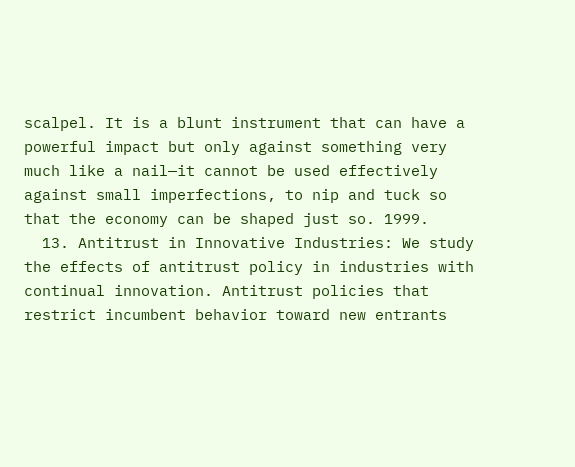scalpel. It is a blunt instrument that can have a powerful impact but only against something very much like a nail—it cannot be used effectively against small imperfections, to nip and tuck so that the economy can be shaped just so. 1999.
  13. Antitrust in Innovative Industries: We study the effects of antitrust policy in industries with continual innovation. Antitrust policies that restrict incumbent behavior toward new entrants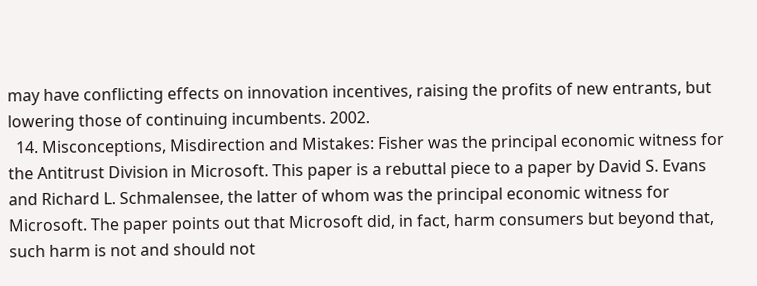may have conflicting effects on innovation incentives, raising the profits of new entrants, but lowering those of continuing incumbents. 2002.
  14. Misconceptions, Misdirection and Mistakes: Fisher was the principal economic witness for the Antitrust Division in Microsoft. This paper is a rebuttal piece to a paper by David S. Evans and Richard L. Schmalensee, the latter of whom was the principal economic witness for Microsoft. The paper points out that Microsoft did, in fact, harm consumers but beyond that, such harm is not and should not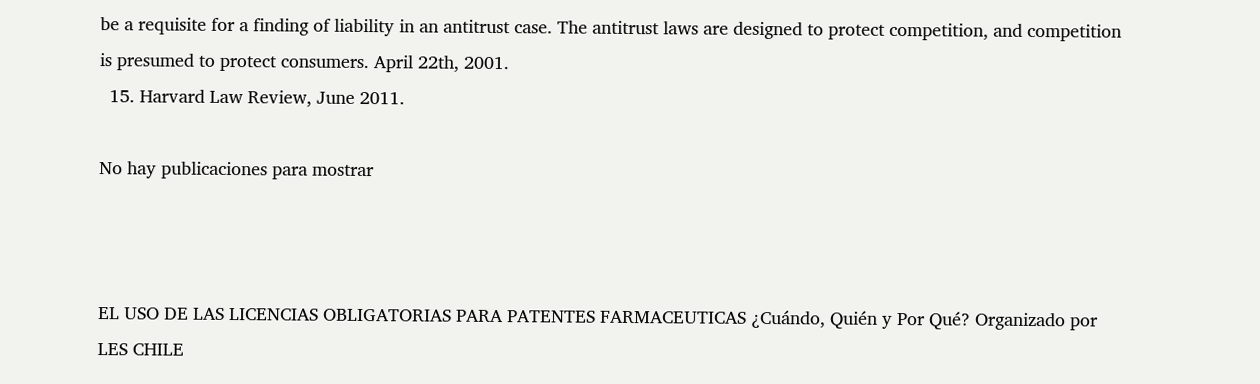be a requisite for a finding of liability in an antitrust case. The antitrust laws are designed to protect competition, and competition is presumed to protect consumers. April 22th, 2001.
  15. Harvard Law Review, June 2011.

No hay publicaciones para mostrar



EL USO DE LAS LICENCIAS OBLIGATORIAS PARA PATENTES FARMACEUTICAS ¿Cuándo, Quién y Por Qué? Organizado por LES CHILE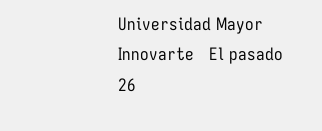Universidad Mayor Innovarte   El pasado 26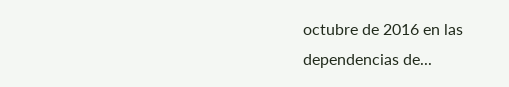octubre de 2016 en las dependencias de...